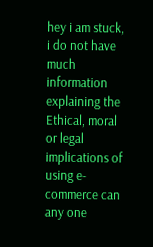hey i am stuck, i do not have much information explaining the Ethical, moral or legal implications of using e-commerce can any one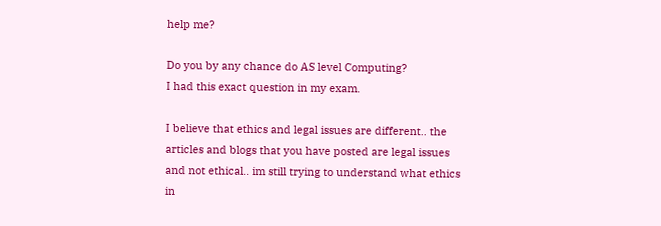help me?

Do you by any chance do AS level Computing?
I had this exact question in my exam.

I believe that ethics and legal issues are different.. the articles and blogs that you have posted are legal issues and not ethical.. im still trying to understand what ethics in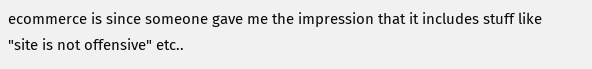ecommerce is since someone gave me the impression that it includes stuff like "site is not offensive" etc..